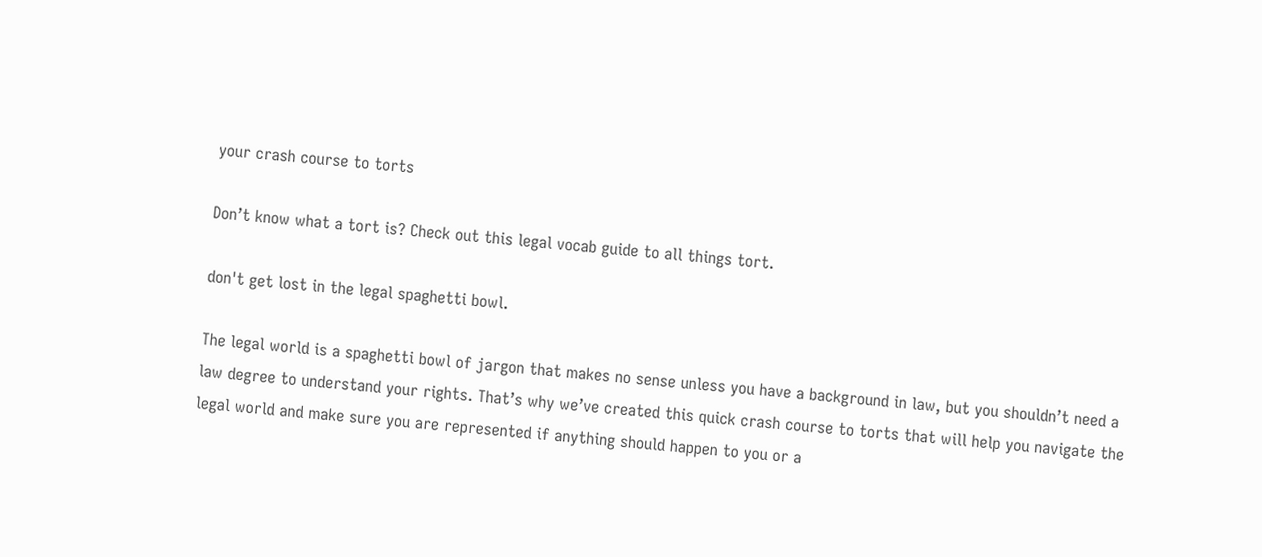your crash course to torts

Don’t know what a tort is? Check out this legal vocab guide to all things tort.

don't get lost in the legal spaghetti bowl.

The legal world is a spaghetti bowl of jargon that makes no sense unless you have a background in law, but you shouldn’t need a law degree to understand your rights. That’s why we’ve created this quick crash course to torts that will help you navigate the legal world and make sure you are represented if anything should happen to you or a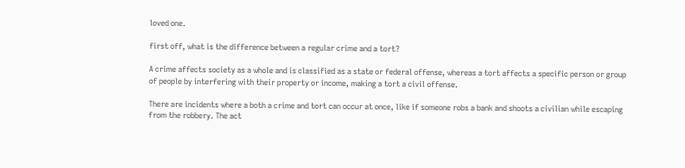loved one.

first off, what is the difference between a regular crime and a tort?

A crime affects society as a whole and is classified as a state or federal offense, whereas a tort affects a specific person or group of people by interfering with their property or income, making a tort a civil offense.

There are incidents where a both a crime and tort can occur at once, like if someone robs a bank and shoots a civilian while escaping from the robbery. The act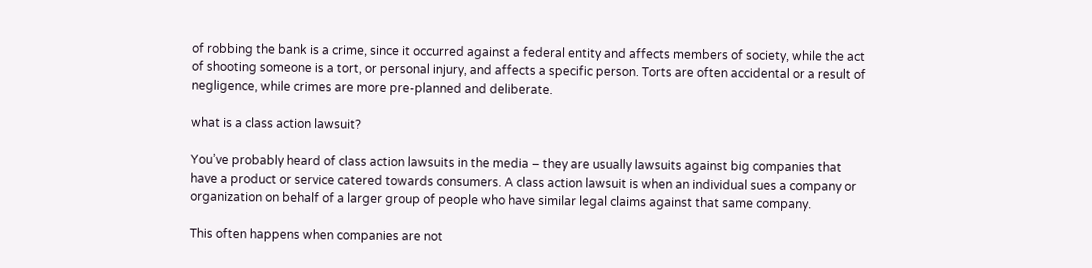of robbing the bank is a crime, since it occurred against a federal entity and affects members of society, while the act of shooting someone is a tort, or personal injury, and affects a specific person. Torts are often accidental or a result of negligence, while crimes are more pre-planned and deliberate.

what is a class action lawsuit?

You’ve probably heard of class action lawsuits in the media – they are usually lawsuits against big companies that have a product or service catered towards consumers. A class action lawsuit is when an individual sues a company or organization on behalf of a larger group of people who have similar legal claims against that same company.

This often happens when companies are not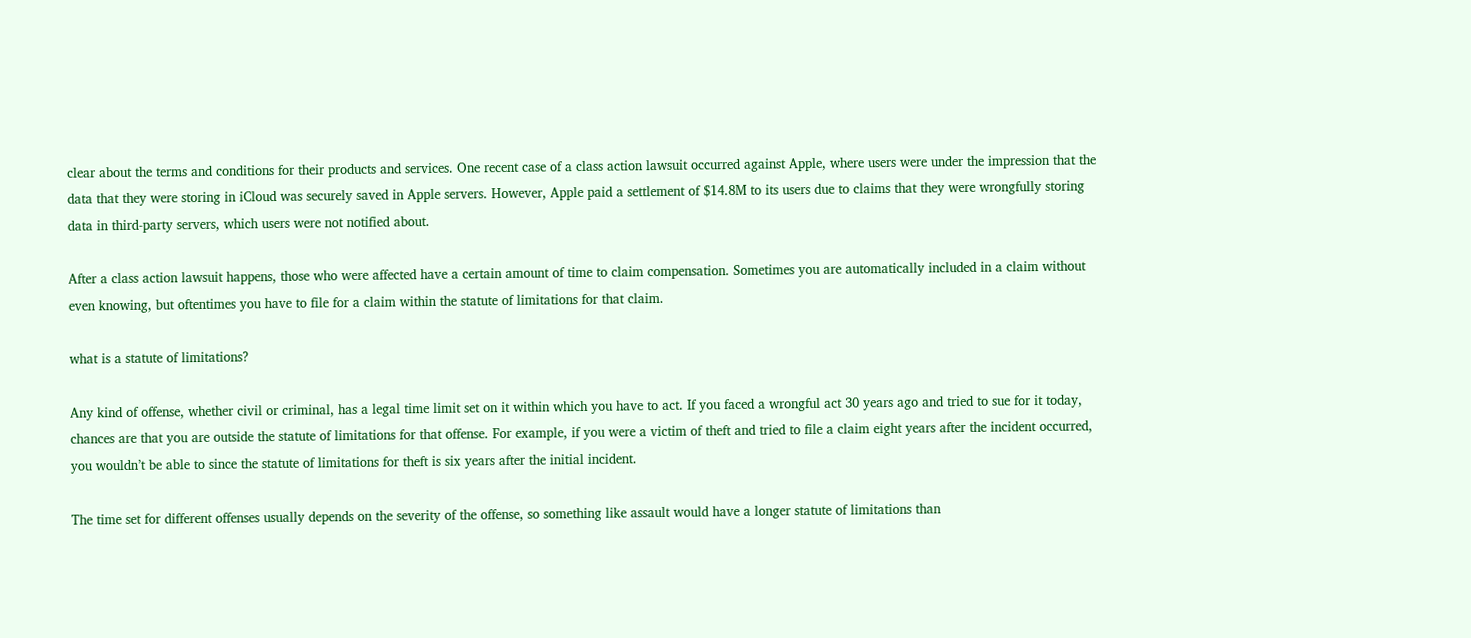clear about the terms and conditions for their products and services. One recent case of a class action lawsuit occurred against Apple, where users were under the impression that the data that they were storing in iCloud was securely saved in Apple servers. However, Apple paid a settlement of $14.8M to its users due to claims that they were wrongfully storing data in third-party servers, which users were not notified about.

After a class action lawsuit happens, those who were affected have a certain amount of time to claim compensation. Sometimes you are automatically included in a claim without even knowing, but oftentimes you have to file for a claim within the statute of limitations for that claim.

what is a statute of limitations?

Any kind of offense, whether civil or criminal, has a legal time limit set on it within which you have to act. If you faced a wrongful act 30 years ago and tried to sue for it today, chances are that you are outside the statute of limitations for that offense. For example, if you were a victim of theft and tried to file a claim eight years after the incident occurred, you wouldn’t be able to since the statute of limitations for theft is six years after the initial incident.

The time set for different offenses usually depends on the severity of the offense, so something like assault would have a longer statute of limitations than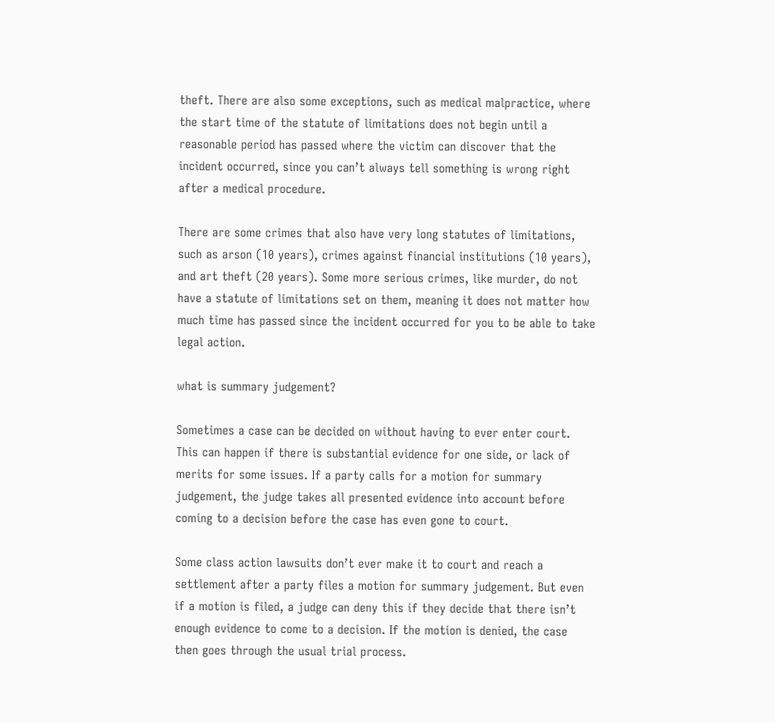theft. There are also some exceptions, such as medical malpractice, where the start time of the statute of limitations does not begin until a reasonable period has passed where the victim can discover that the incident occurred, since you can’t always tell something is wrong right after a medical procedure.

There are some crimes that also have very long statutes of limitations, such as arson (10 years), crimes against financial institutions (10 years), and art theft (20 years). Some more serious crimes, like murder, do not have a statute of limitations set on them, meaning it does not matter how much time has passed since the incident occurred for you to be able to take legal action.

what is summary judgement?

Sometimes a case can be decided on without having to ever enter court. This can happen if there is substantial evidence for one side, or lack of merits for some issues. If a party calls for a motion for summary judgement, the judge takes all presented evidence into account before coming to a decision before the case has even gone to court.

Some class action lawsuits don’t ever make it to court and reach a settlement after a party files a motion for summary judgement. But even if a motion is filed, a judge can deny this if they decide that there isn’t enough evidence to come to a decision. If the motion is denied, the case then goes through the usual trial process.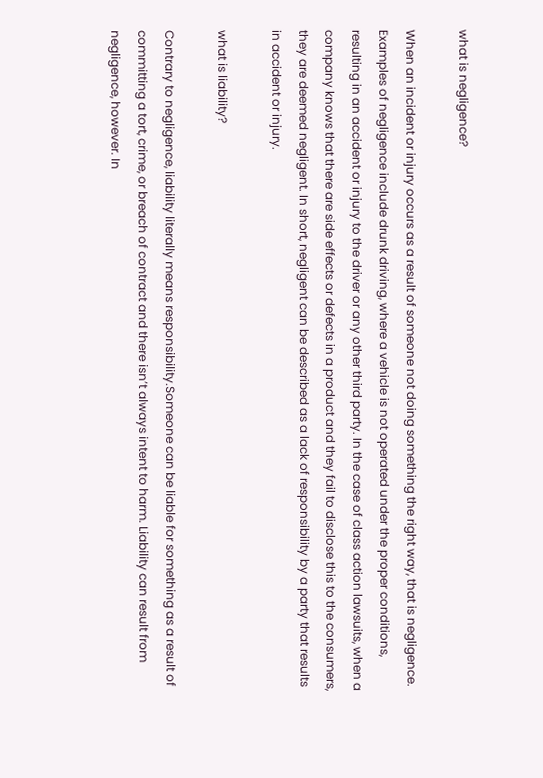what is negligence?

When an incident or injury occurs as a result of someone not doing something the right way, that is negligence. Examples of negligence include drunk driving, where a vehicle is not operated under the proper conditions, resulting in an accident or injury to the driver or any other third party. In the case of class action lawsuits, when a company knows that there are side effects or defects in a product and they fail to disclose this to the consumers, they are deemed negligent. In short, negligent can be described as a lack of responsibility by a party that results in accident or injury.

what is liability?

Contrary to negligence, liability literally means responsibility.Someone can be liable for something as a result of committing a tort, crime, or breach of contract and there isn’t always intent to harm. Liability can result from negligence, however. In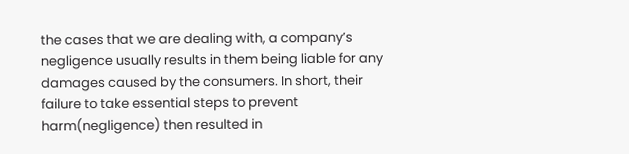the cases that we are dealing with, a company’s negligence usually results in them being liable for any damages caused by the consumers. In short, their failure to take essential steps to prevent harm(negligence) then resulted in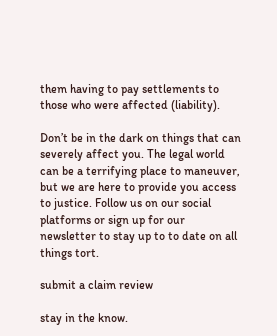them having to pay settlements to those who were affected (liability).

Don’t be in the dark on things that can severely affect you. The legal world can be a terrifying place to maneuver, but we are here to provide you access to justice. Follow us on our social platforms or sign up for our newsletter to stay up to to date on all things tort.

submit a claim review

stay in the know.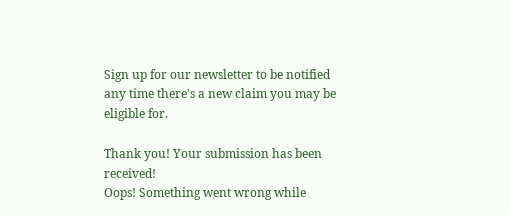Sign up for our newsletter to be notified any time there's a new claim you may be eligible for.

Thank you! Your submission has been received!
Oops! Something went wrong while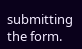submitting the form.